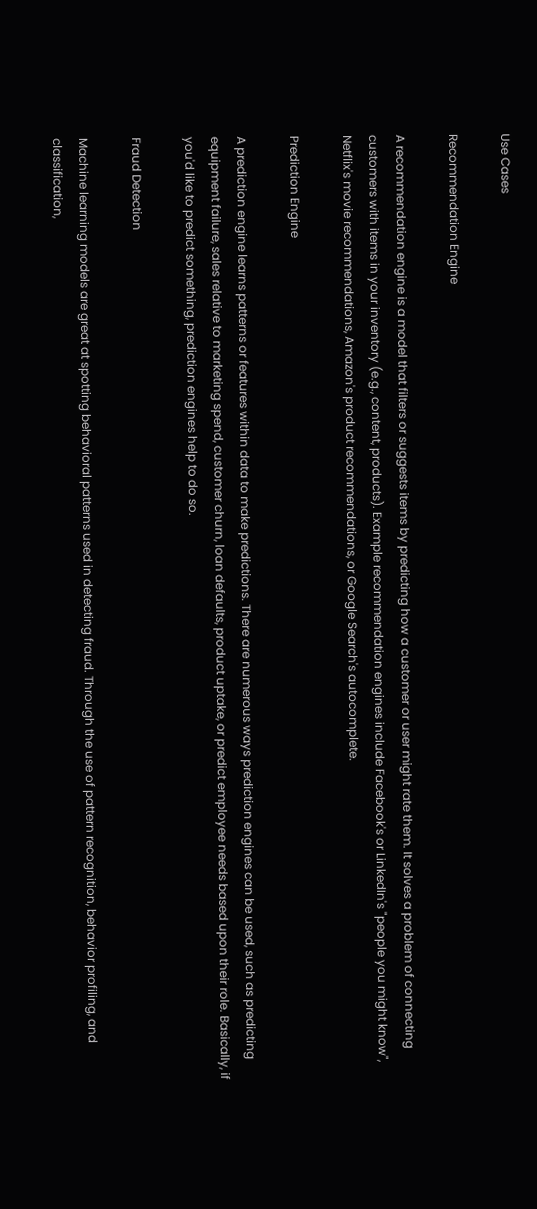Use Cases

Recommendation Engine

A recommendation engine is a model that filters or suggests items by predicting how a customer or user might rate them. It solves a problem of connecting customers with items in your inventory (e.g., content, products). Example recommendation engines include Facebook's or LinkedIn's "people you might know", Netflix's movie recommendations, Amazon's product recommendations, or Google Search's autocomplete.

Prediction Engine

A prediction engine learns patterns or features within data to make predictions. There are numerous ways prediction engines can be used, such as predicting equipment failure, sales relative to marketing spend, customer churn, loan defaults, product uptake, or predict employee needs based upon their role. Basically, if you'd like to predict something, prediction engines help to do so.

Fraud Detection

Machine learning models are great at spotting behavioral patterns used in detecting fraud. Through the use of pattern recognition, behavior profiling, and classification,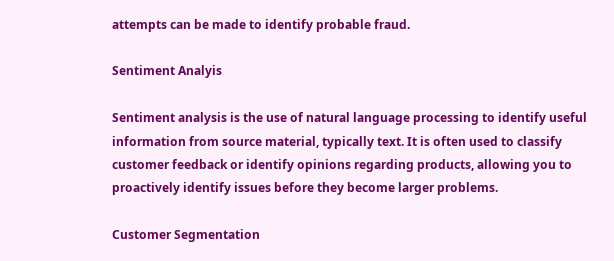attempts can be made to identify probable fraud.

Sentiment Analyis

Sentiment analysis is the use of natural language processing to identify useful information from source material, typically text. It is often used to classify customer feedback or identify opinions regarding products, allowing you to proactively identify issues before they become larger problems.

Customer Segmentation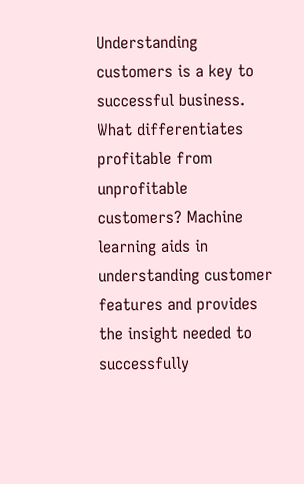Understanding customers is a key to successful business. What differentiates profitable from unprofitable customers? Machine learning aids in understanding customer features and provides the insight needed to successfully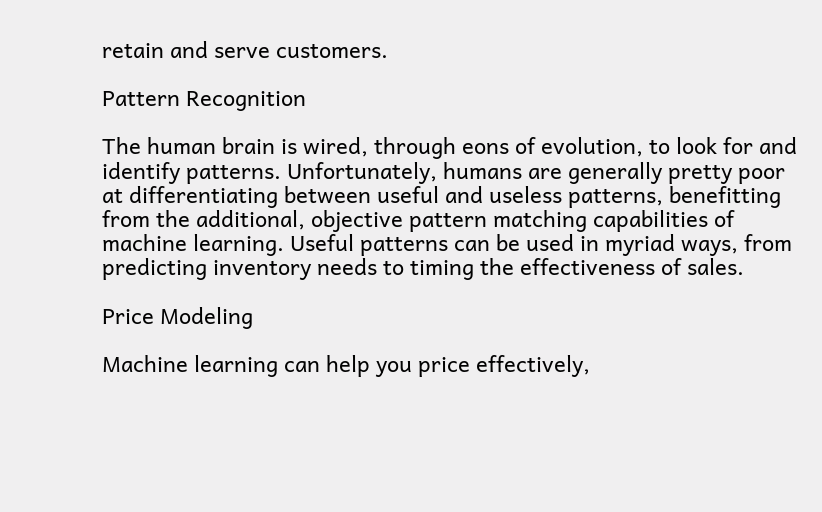retain and serve customers.

Pattern Recognition

The human brain is wired, through eons of evolution, to look for and identify patterns. Unfortunately, humans are generally pretty poor at differentiating between useful and useless patterns, benefitting from the additional, objective pattern matching capabilities of machine learning. Useful patterns can be used in myriad ways, from predicting inventory needs to timing the effectiveness of sales.

Price Modeling

Machine learning can help you price effectively,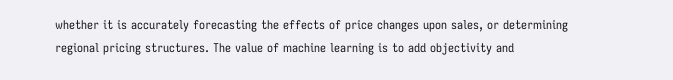whether it is accurately forecasting the effects of price changes upon sales, or determining regional pricing structures. The value of machine learning is to add objectivity and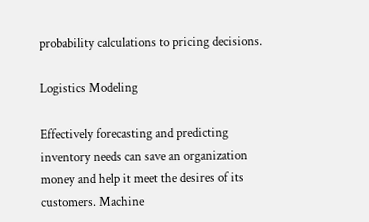probability calculations to pricing decisions.

Logistics Modeling

Effectively forecasting and predicting inventory needs can save an organization money and help it meet the desires of its customers. Machine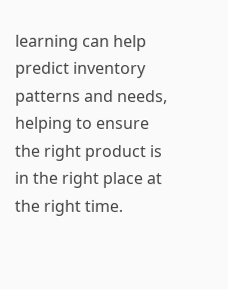learning can help predict inventory patterns and needs, helping to ensure the right product is in the right place at the right time.